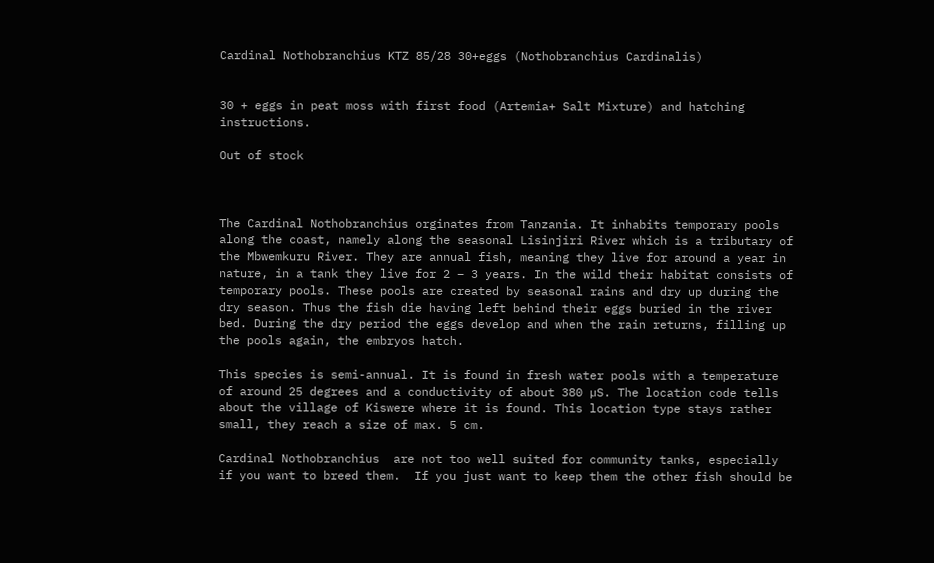Cardinal Nothobranchius KTZ 85/28 30+eggs (Nothobranchius Cardinalis)


30 + eggs in peat moss with first food (Artemia+ Salt Mixture) and hatching instructions.

Out of stock



The Cardinal Nothobranchius orginates from Tanzania. It inhabits temporary pools along the coast, namely along the seasonal Lisinjiri River which is a tributary of the Mbwemkuru River. They are annual fish, meaning they live for around a year in nature, in a tank they live for 2 – 3 years. In the wild their habitat consists of temporary pools. These pools are created by seasonal rains and dry up during the dry season. Thus the fish die having left behind their eggs buried in the river bed. During the dry period the eggs develop and when the rain returns, filling up the pools again, the embryos hatch.

This species is semi-annual. It is found in fresh water pools with a temperature of around 25 degrees and a conductivity of about 380 µS. The location code tells about the village of Kiswere where it is found. This location type stays rather small, they reach a size of max. 5 cm.

Cardinal Nothobranchius  are not too well suited for community tanks, especially if you want to breed them.  If you just want to keep them the other fish should be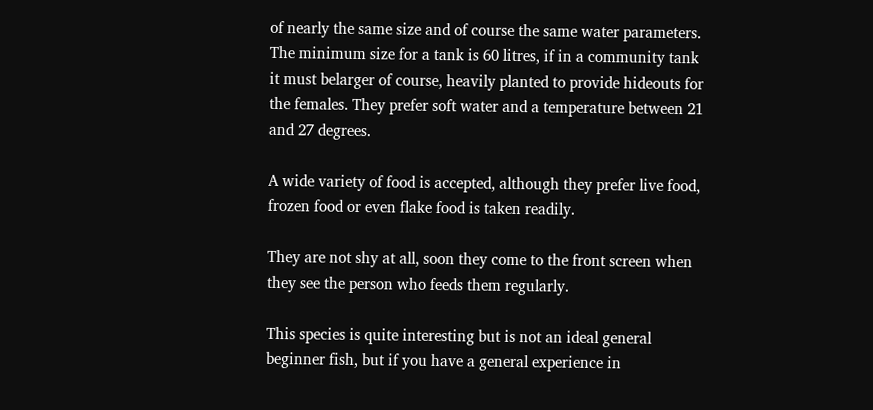of nearly the same size and of course the same water parameters. The minimum size for a tank is 60 litres, if in a community tank it must belarger of course, heavily planted to provide hideouts for the females. They prefer soft water and a temperature between 21 and 27 degrees.

A wide variety of food is accepted, although they prefer live food, frozen food or even flake food is taken readily.

They are not shy at all, soon they come to the front screen when they see the person who feeds them regularly.

This species is quite interesting but is not an ideal general beginner fish, but if you have a general experience in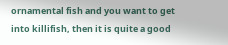ornamental fish and you want to get into killifish, then it is quite a good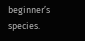beginner’s species.